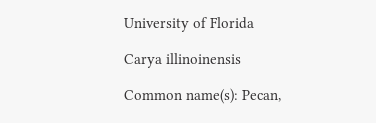University of Florida

Carya illinoinensis

Common name(s): Pecan,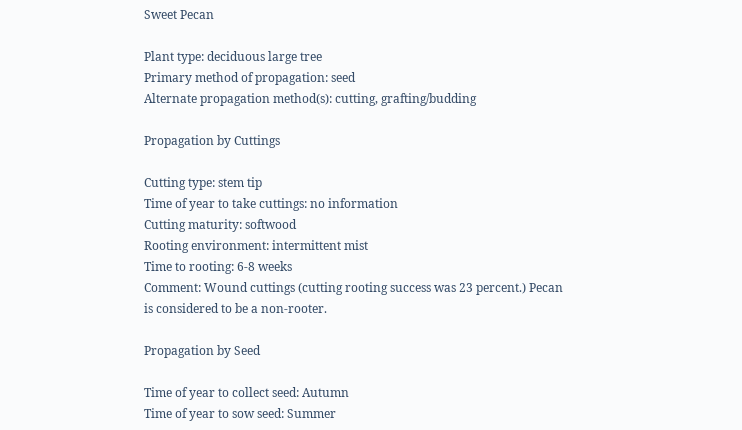Sweet Pecan

Plant type: deciduous large tree
Primary method of propagation: seed
Alternate propagation method(s): cutting, grafting/budding

Propagation by Cuttings

Cutting type: stem tip
Time of year to take cuttings: no information
Cutting maturity: softwood
Rooting environment: intermittent mist
Time to rooting: 6-8 weeks
Comment: Wound cuttings (cutting rooting success was 23 percent.) Pecan is considered to be a non-rooter.

Propagation by Seed

Time of year to collect seed: Autumn
Time of year to sow seed: Summer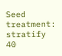Seed treatment: stratify 40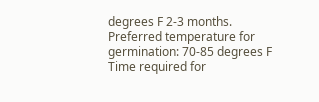degrees F 2-3 months.
Preferred temperature for germination: 70-85 degrees F
Time required for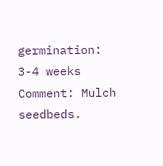germination: 3-4 weeks
Comment: Mulch seedbeds.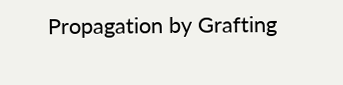Propagation by Grafting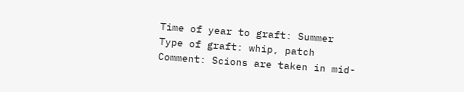Time of year to graft: Summer
Type of graft: whip, patch
Comment: Scions are taken in mid-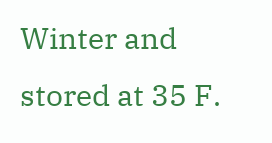Winter and stored at 35 F.